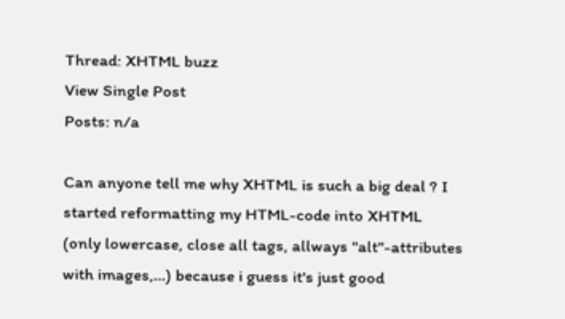Thread: XHTML buzz
View Single Post
Posts: n/a

Can anyone tell me why XHTML is such a big deal ? I started reformatting my HTML-code into XHTML (only lowercase, close all tags, allways "alt"-attributes with images,...) because i guess it's just good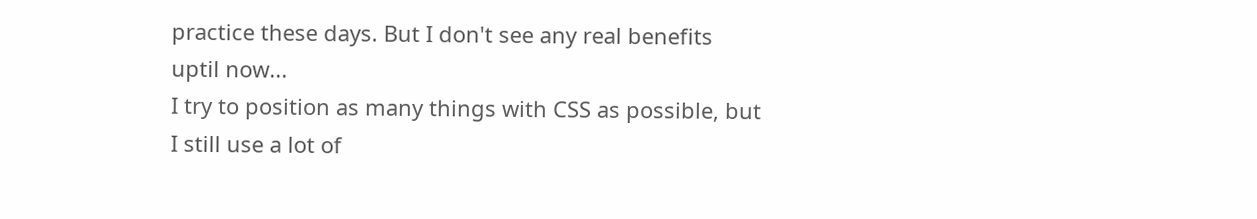practice these days. But I don't see any real benefits uptil now...
I try to position as many things with CSS as possible, but I still use a lot of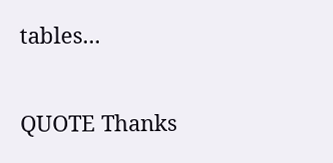tables...

QUOTE Thanks